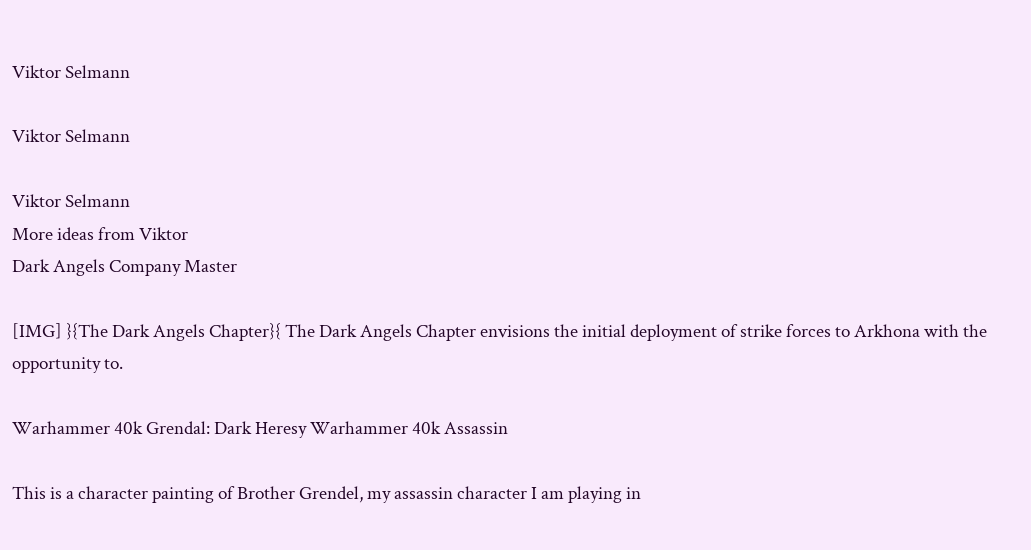Viktor Selmann

Viktor Selmann

Viktor Selmann
More ideas from Viktor
Dark Angels Company Master

[IMG] }{The Dark Angels Chapter}{ The Dark Angels Chapter envisions the initial deployment of strike forces to Arkhona with the opportunity to.

Warhammer 40k Grendal: Dark Heresy Warhammer 40k Assassin

This is a character painting of Brother Grendel, my assassin character I am playing in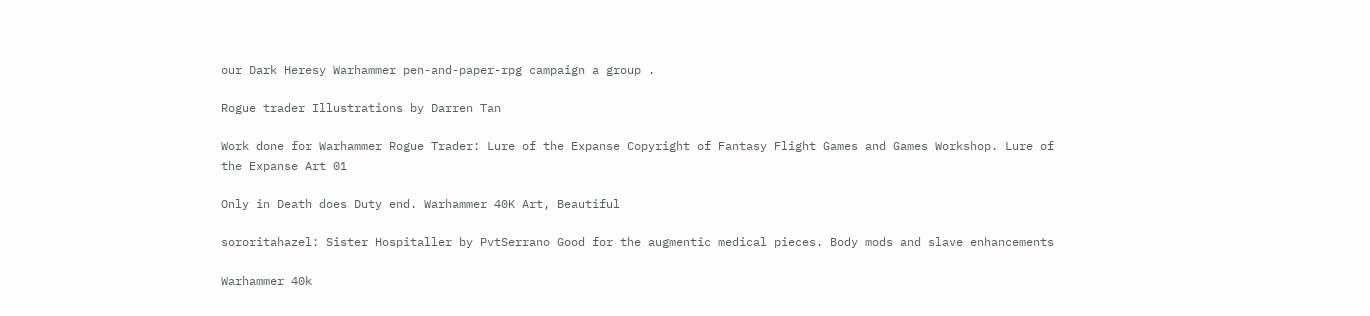our Dark Heresy Warhammer pen-and-paper-rpg campaign a group .

Rogue trader Illustrations by Darren Tan

Work done for Warhammer Rogue Trader: Lure of the Expanse Copyright of Fantasy Flight Games and Games Workshop. Lure of the Expanse Art 01

Only in Death does Duty end. Warhammer 40K Art, Beautiful

sororitahazel: Sister Hospitaller by PvtSerrano Good for the augmentic medical pieces. Body mods and slave enhancements

Warhammer 40k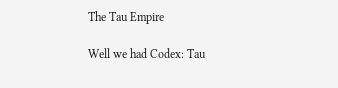The Tau Empire

Well we had Codex: Tau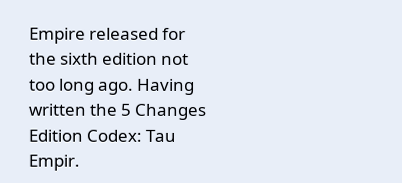Empire released for the sixth edition not too long ago. Having written the 5 Changes Edition Codex: Tau Empir.